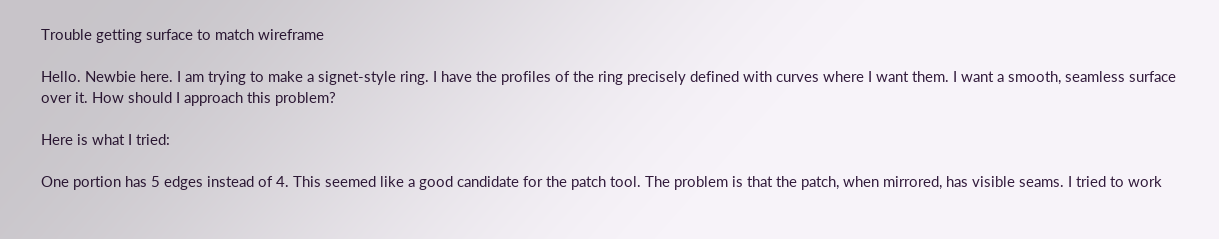Trouble getting surface to match wireframe

Hello. Newbie here. I am trying to make a signet-style ring. I have the profiles of the ring precisely defined with curves where I want them. I want a smooth, seamless surface over it. How should I approach this problem?

Here is what I tried:

One portion has 5 edges instead of 4. This seemed like a good candidate for the patch tool. The problem is that the patch, when mirrored, has visible seams. I tried to work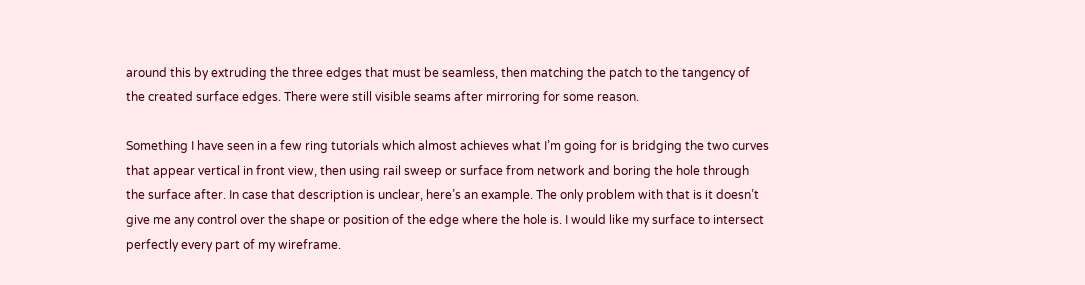around this by extruding the three edges that must be seamless, then matching the patch to the tangency of the created surface edges. There were still visible seams after mirroring for some reason.

Something I have seen in a few ring tutorials which almost achieves what I’m going for is bridging the two curves that appear vertical in front view, then using rail sweep or surface from network and boring the hole through the surface after. In case that description is unclear, here’s an example. The only problem with that is it doesn’t give me any control over the shape or position of the edge where the hole is. I would like my surface to intersect perfectly every part of my wireframe.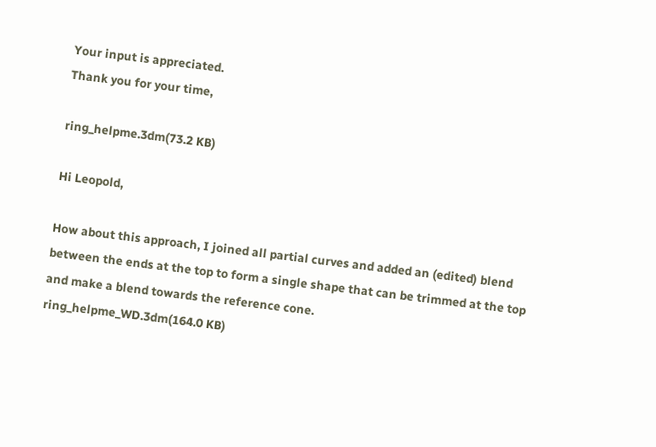Your input is appreciated.
Thank you for your time,

ring_helpme.3dm(73.2 KB)

Hi Leopold,

How about this approach, I joined all partial curves and added an (edited) blend between the ends at the top to form a single shape that can be trimmed at the top and make a blend towards the reference cone.
ring_helpme_WD.3dm(164.0 KB)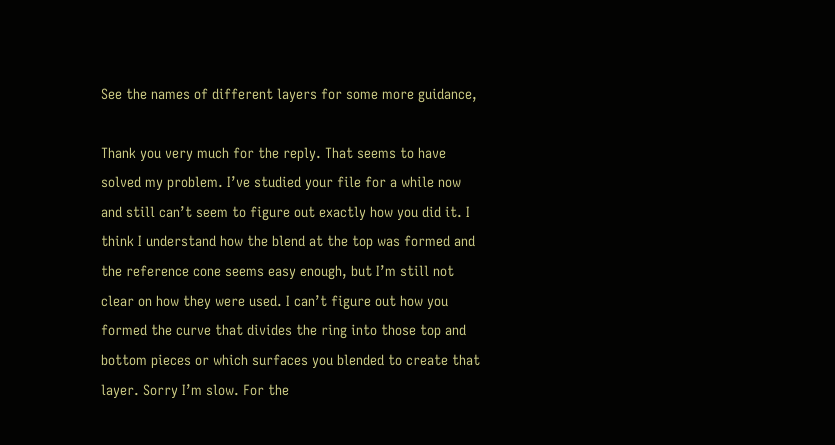See the names of different layers for some more guidance,

Thank you very much for the reply. That seems to have solved my problem. I’ve studied your file for a while now and still can’t seem to figure out exactly how you did it. I think I understand how the blend at the top was formed and the reference cone seems easy enough, but I’m still not clear on how they were used. I can’t figure out how you formed the curve that divides the ring into those top and bottom pieces or which surfaces you blended to create that layer. Sorry I’m slow. For the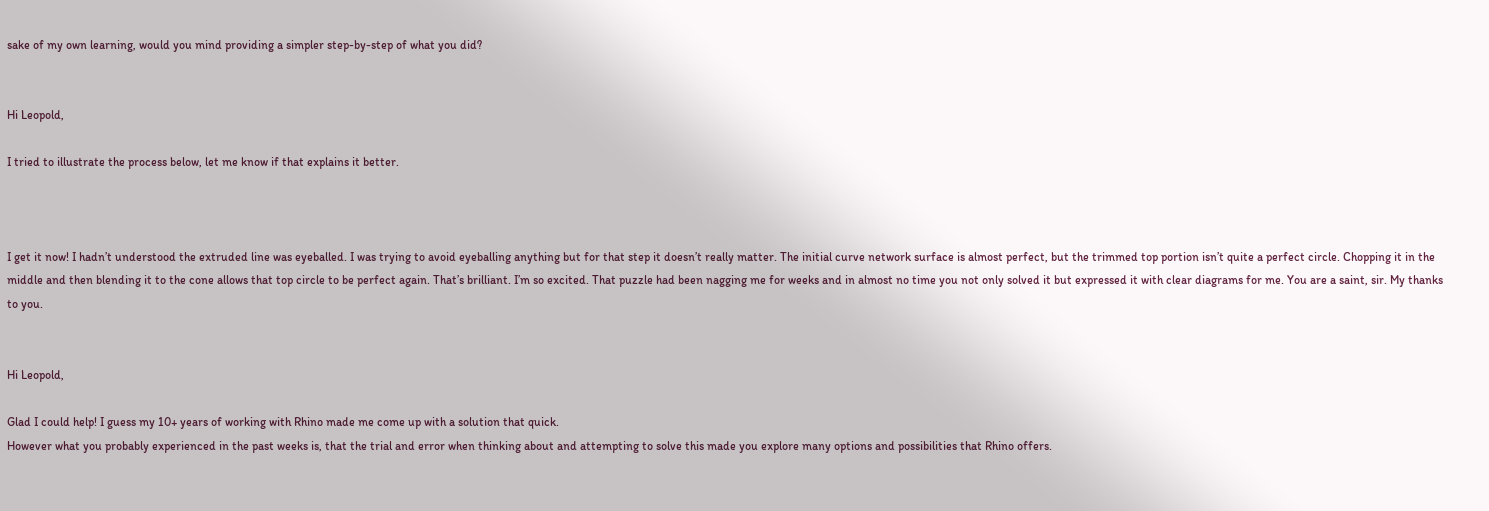sake of my own learning, would you mind providing a simpler step-by-step of what you did?


Hi Leopold,

I tried to illustrate the process below, let me know if that explains it better.



I get it now! I hadn’t understood the extruded line was eyeballed. I was trying to avoid eyeballing anything but for that step it doesn’t really matter. The initial curve network surface is almost perfect, but the trimmed top portion isn’t quite a perfect circle. Chopping it in the middle and then blending it to the cone allows that top circle to be perfect again. That’s brilliant. I’m so excited. That puzzle had been nagging me for weeks and in almost no time you not only solved it but expressed it with clear diagrams for me. You are a saint, sir. My thanks to you.


Hi Leopold,

Glad I could help! I guess my 10+ years of working with Rhino made me come up with a solution that quick.
However what you probably experienced in the past weeks is, that the trial and error when thinking about and attempting to solve this made you explore many options and possibilities that Rhino offers.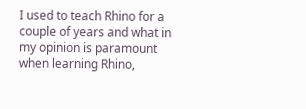I used to teach Rhino for a couple of years and what in my opinion is paramount when learning Rhino,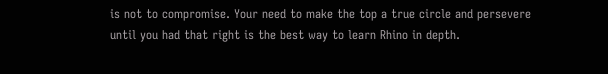is not to compromise. Your need to make the top a true circle and persevere until you had that right is the best way to learn Rhino in depth.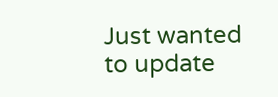Just wanted to update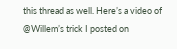this thread as well. Here’s a video of @Willem’s trick I posted on